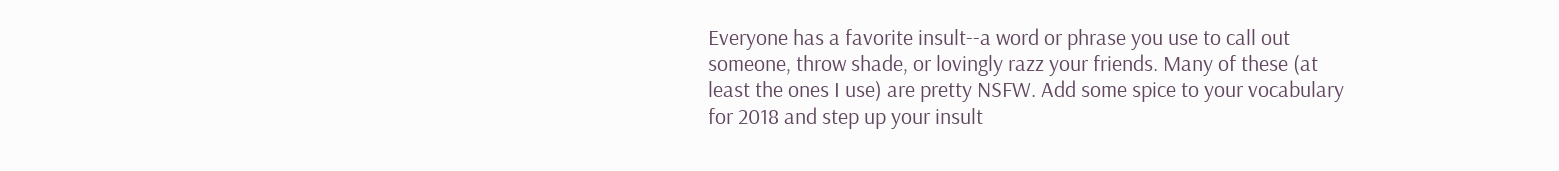Everyone has a favorite insult--a word or phrase you use to call out someone, throw shade, or lovingly razz your friends. Many of these (at least the ones I use) are pretty NSFW. Add some spice to your vocabulary for 2018 and step up your insult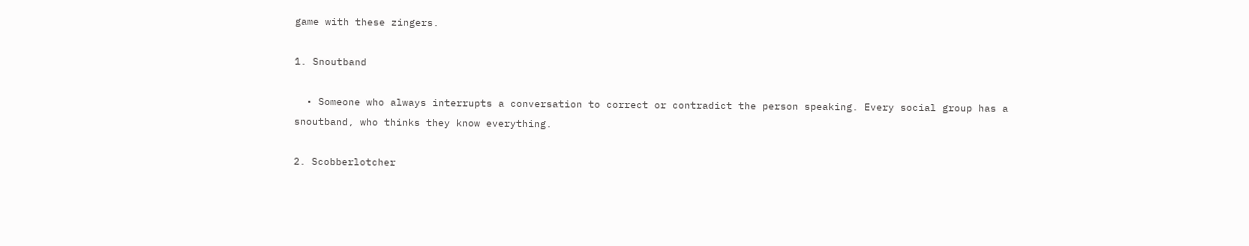game with these zingers.

1. Snoutband

  • Someone who always interrupts a conversation to correct or contradict the person speaking. Every social group has a snoutband, who thinks they know everything.

2. Scobberlotcher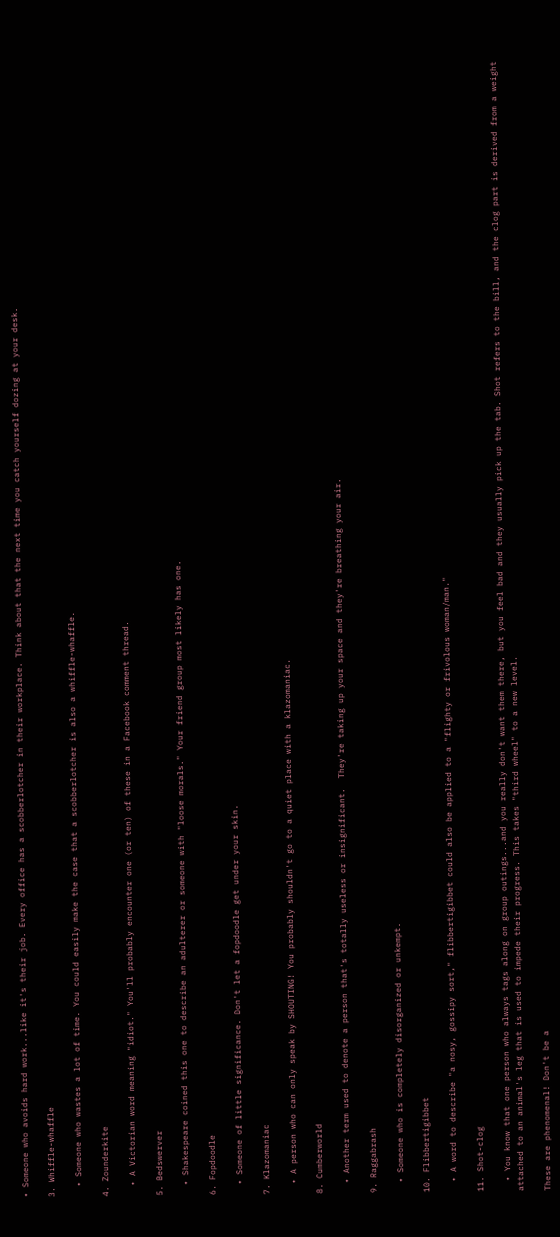• Someone who avoids hard work...like it's their job. Every office has a scobberlotcher in their workplace. Think about that the next time you catch yourself dozing at your desk.

3. Whiffle-whaffle

  • Someone who wastes a lot of time. You could easily make the case that a scobberlotcher is also a whiffle-whaffle.

4. Zounderkite

  • A Victorian word meaning "idiot." You'll probably encounter one (or ten) of these in a Facebook comment thread.

5. Bedswerver

  • Shakespeare coined this one to describe an adulterer or someone with "loose morals." Your friend group most likely has one.

6. Fopdoodle

  • Someone of little significance. Don't let a fopdoodle get under your skin.

7. Klazomaniac

  • A person who can only speak by SHOUTING! You probably shouldn't go to a quiet place with a klazomaniac.

8. Cumberworld

  • Another term used to denote a person that's totally useless or insignificant.  They're taking up your space and they're breathing your air.

9. Raggabrash

  • Someone who is completely disorganized or unkempt.

10. Flibbertigibbet

  • A word to describe "a nosy, gossipy sort," flibbertigibbet could also be applied to a "flighty or frivolous woman/man."

11. Shot-clog

  • You know that one person who always tags along on group outings...and you really don't want them there, but you feel bad and they usually pick up the tab. Shot refers to the bill, and the clog part is derived from a weight attached to an animal's leg that is used to impede their progress. This takes "third wheel" to a new level.

These are phenomenal! Don't be a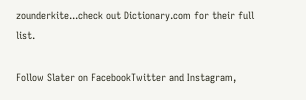zounderkite...check out Dictionary.com for their full list.

Follow Slater on FacebookTwitter and Instagram,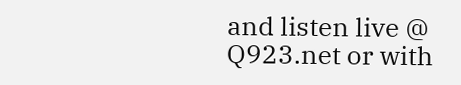and listen live @ Q923.net or with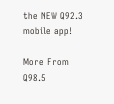the NEW Q92.3 mobile app!

More From Q98.5